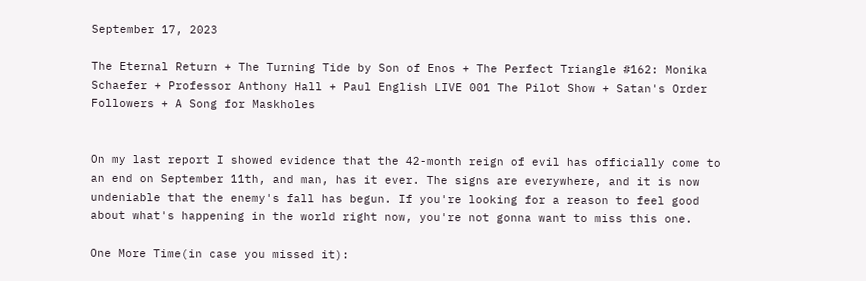September 17, 2023

The Eternal Return + The Turning Tide by Son of Enos + The Perfect Triangle #162: Monika Schaefer + Professor Anthony Hall + Paul English LIVE 001 The Pilot Show + Satan's Order Followers + A Song for Maskholes


On my last report I showed evidence that the 42-month reign of evil has officially come to an end on September 11th, and man, has it ever. The signs are everywhere, and it is now undeniable that the enemy's fall has begun. If you're looking for a reason to feel good about what's happening in the world right now, you're not gonna want to miss this one.

One More Time(in case you missed it):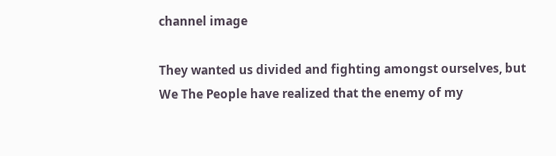channel image

They wanted us divided and fighting amongst ourselves, but We The People have realized that the enemy of my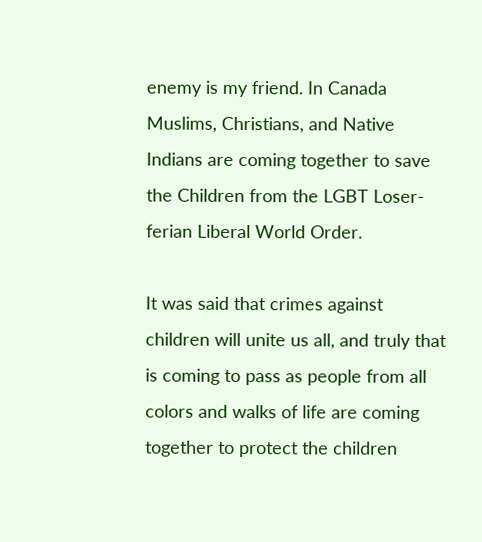enemy is my friend. In Canada Muslims, Christians, and Native Indians are coming together to save the Children from the LGBT Loser-ferian Liberal World Order.

It was said that crimes against children will unite us all, and truly that is coming to pass as people from all colors and walks of life are coming together to protect the children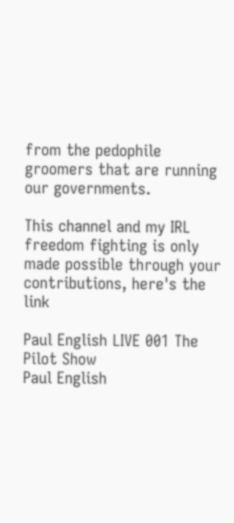from the pedophile groomers that are running our governments.

This channel and my IRL freedom fighting is only made possible through your contributions, here's the link

Paul English LIVE 001 The Pilot Show
Paul English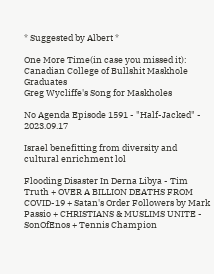* Suggested by Albert *

One More Time(in case you missed it):
Canadian College of Bullshit Maskhole Graduates
Greg Wycliffe's Song for Maskholes

No Agenda Episode 1591 - "Half-Jacked" - 2023.09.17

Israel benefitting from diversity and cultural enrichment lol

Flooding Disaster In Derna Libya - Tim Truth + OVER A BILLION DEATHS FROM COVID-19 + Satan's Order Followers by Mark Passio + CHRISTIANS & MUSLIMS UNITE - SonOfEnos + Tennis Champion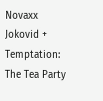Novaxx Jokovid + Temptation: The Tea Party